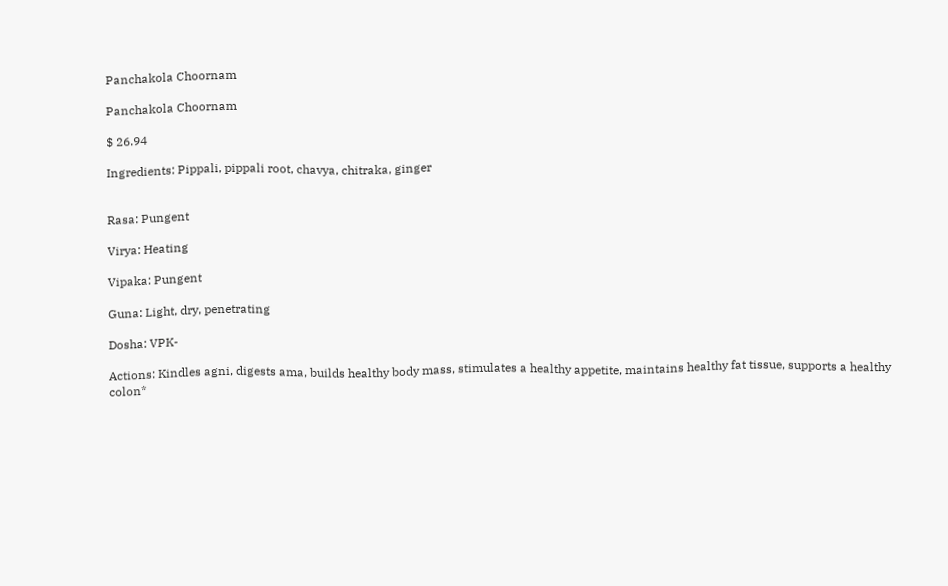Panchakola Choornam

Panchakola Choornam

$ 26.94

Ingredients: Pippali, pippali root, chavya, chitraka, ginger


Rasa: Pungent

Virya: Heating

Vipaka: Pungent

Guna: Light, dry, penetrating

Dosha: VPK-

Actions: Kindles agni, digests ama, builds healthy body mass, stimulates a healthy appetite, maintains healthy fat tissue, supports a healthy colon*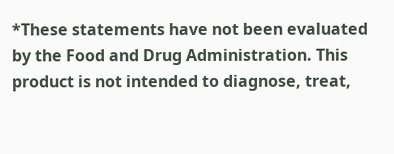*These statements have not been evaluated by the Food and Drug Administration. This product is not intended to diagnose, treat,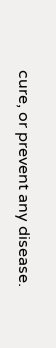cure, or prevent any disease.